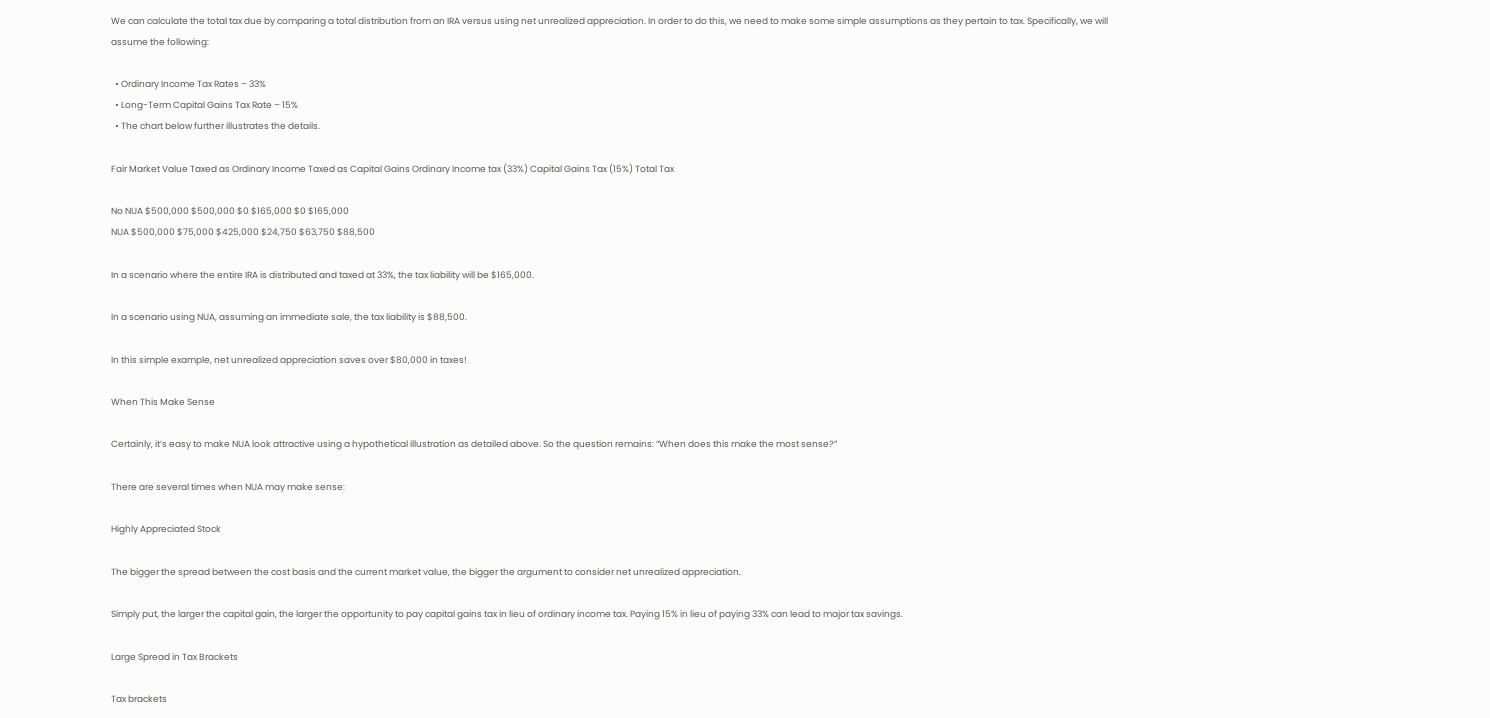We can calculate the total tax due by comparing a total distribution from an IRA versus using net unrealized appreciation. In order to do this, we need to make some simple assumptions as they pertain to tax. Specifically, we will assume the following:

  • Ordinary Income Tax Rates – 33%
  • Long-Term Capital Gains Tax Rate – 15%
  • The chart below further illustrates the details.

Fair Market Value Taxed as Ordinary Income Taxed as Capital Gains Ordinary Income tax (33%) Capital Gains Tax (15%) Total Tax

No NUA $500,000 $500,000 $0 $165,000 $0 $165,000
NUA $500,000 $75,000 $425,000 $24,750 $63,750 $88,500

In a scenario where the entire IRA is distributed and taxed at 33%, the tax liability will be $165,000.

In a scenario using NUA, assuming an immediate sale, the tax liability is $88,500.

In this simple example, net unrealized appreciation saves over $80,000 in taxes!

When This Make Sense

Certainly, it’s easy to make NUA look attractive using a hypothetical illustration as detailed above. So the question remains: “When does this make the most sense?”

There are several times when NUA may make sense:

Highly Appreciated Stock

The bigger the spread between the cost basis and the current market value, the bigger the argument to consider net unrealized appreciation.

Simply put, the larger the capital gain, the larger the opportunity to pay capital gains tax in lieu of ordinary income tax. Paying 15% in lieu of paying 33% can lead to major tax savings.

Large Spread in Tax Brackets

Tax brackets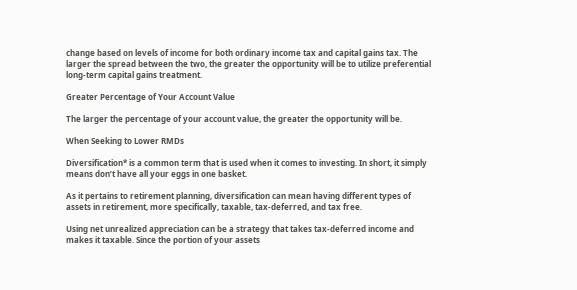change based on levels of income for both ordinary income tax and capital gains tax. The larger the spread between the two, the greater the opportunity will be to utilize preferential long-term capital gains treatment.

Greater Percentage of Your Account Value

The larger the percentage of your account value, the greater the opportunity will be.

When Seeking to Lower RMDs

Diversification* is a common term that is used when it comes to investing. In short, it simply means don’t have all your eggs in one basket.

As it pertains to retirement planning, diversification can mean having different types of assets in retirement, more specifically, taxable, tax-deferred, and tax free.

Using net unrealized appreciation can be a strategy that takes tax-deferred income and makes it taxable. Since the portion of your assets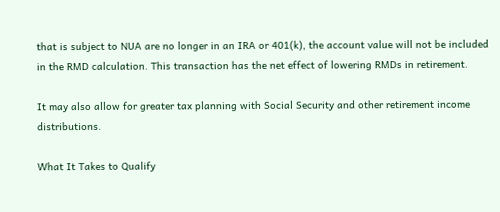that is subject to NUA are no longer in an IRA or 401(k), the account value will not be included in the RMD calculation. This transaction has the net effect of lowering RMDs in retirement.

It may also allow for greater tax planning with Social Security and other retirement income distributions.

What It Takes to Qualify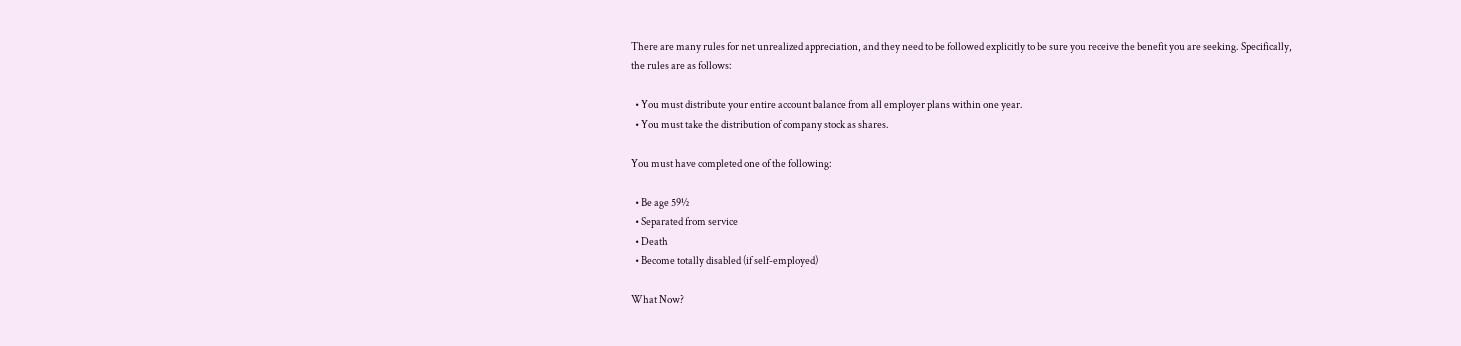There are many rules for net unrealized appreciation, and they need to be followed explicitly to be sure you receive the benefit you are seeking. Specifically, the rules are as follows:

  • You must distribute your entire account balance from all employer plans within one year.
  • You must take the distribution of company stock as shares.

You must have completed one of the following:

  • Be age 59½
  • Separated from service
  • Death
  • Become totally disabled (if self-employed)

What Now?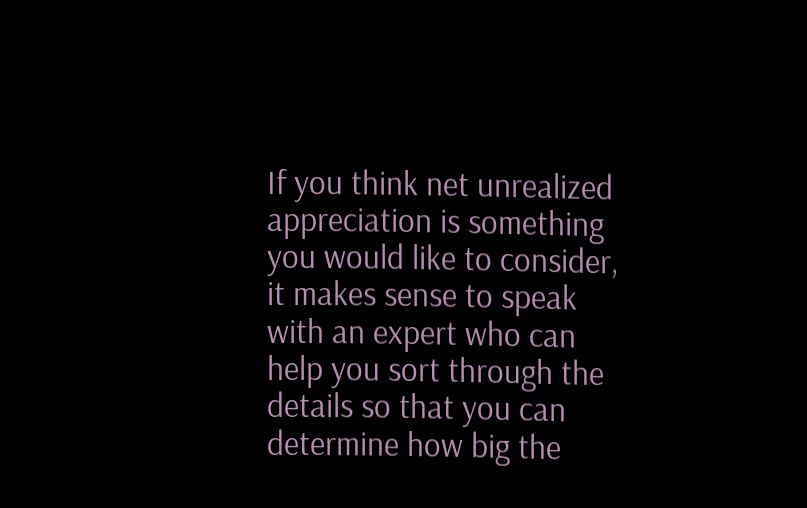If you think net unrealized appreciation is something you would like to consider, it makes sense to speak with an expert who can help you sort through the details so that you can determine how big the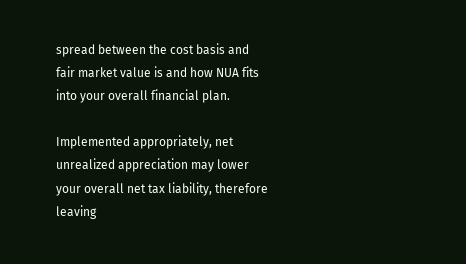spread between the cost basis and fair market value is and how NUA fits into your overall financial plan.

Implemented appropriately, net unrealized appreciation may lower your overall net tax liability, therefore leaving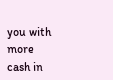you with more cash in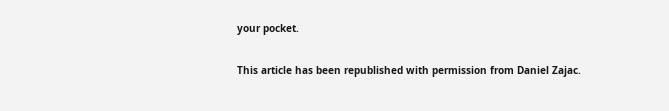your pocket.

This article has been republished with permission from Daniel Zajac.